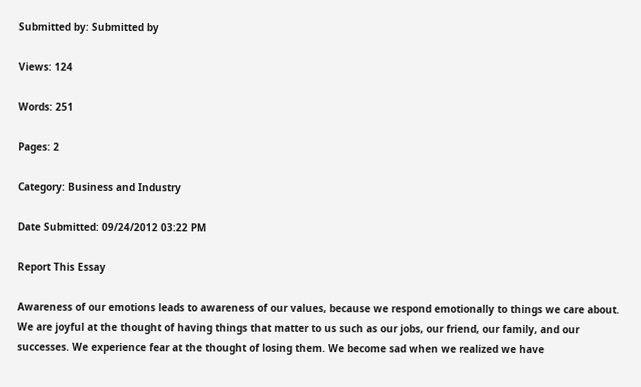Submitted by: Submitted by

Views: 124

Words: 251

Pages: 2

Category: Business and Industry

Date Submitted: 09/24/2012 03:22 PM

Report This Essay

Awareness of our emotions leads to awareness of our values, because we respond emotionally to things we care about. We are joyful at the thought of having things that matter to us such as our jobs, our friend, our family, and our successes. We experience fear at the thought of losing them. We become sad when we realized we have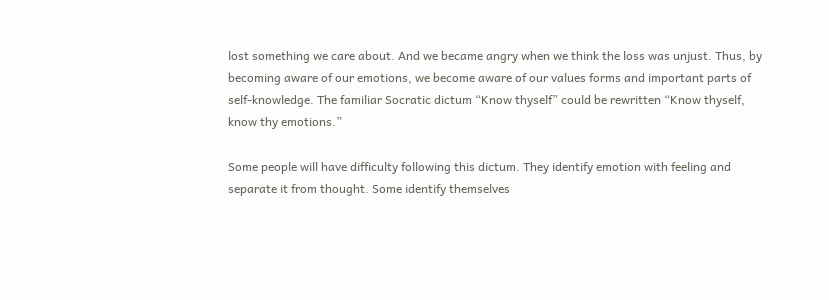lost something we care about. And we became angry when we think the loss was unjust. Thus, by becoming aware of our emotions, we become aware of our values forms and important parts of self-knowledge. The familiar Socratic dictum “Know thyself” could be rewritten “Know thyself, know thy emotions.”

Some people will have difficulty following this dictum. They identify emotion with feeling and separate it from thought. Some identify themselves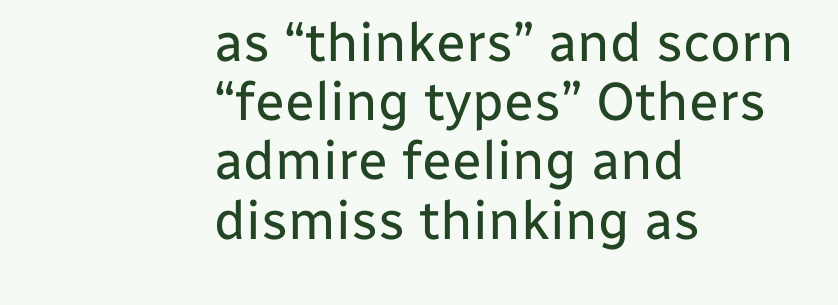as “thinkers” and scorn “feeling types” Others admire feeling and dismiss thinking as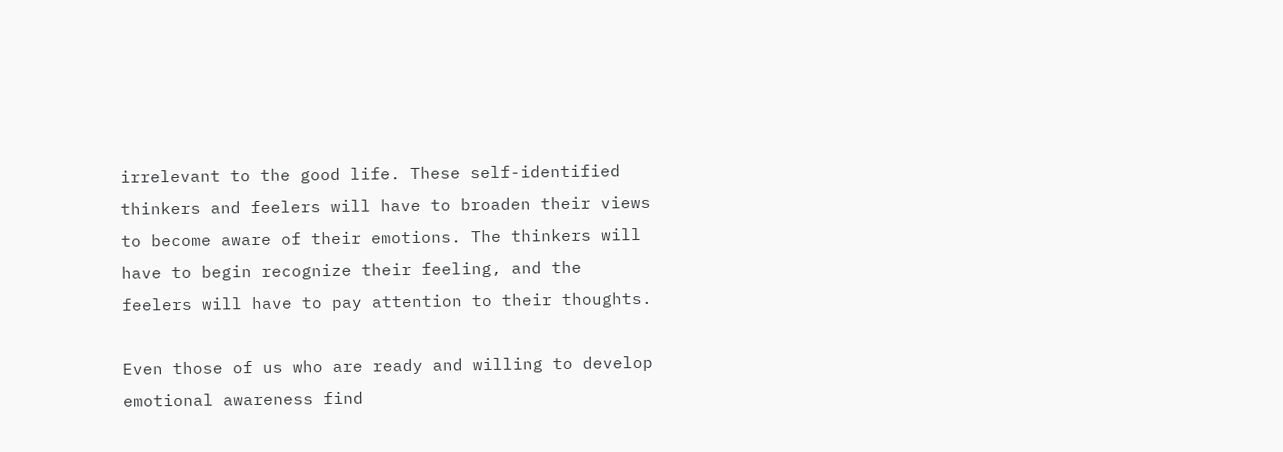irrelevant to the good life. These self-identified thinkers and feelers will have to broaden their views to become aware of their emotions. The thinkers will have to begin recognize their feeling, and the feelers will have to pay attention to their thoughts.

Even those of us who are ready and willing to develop emotional awareness find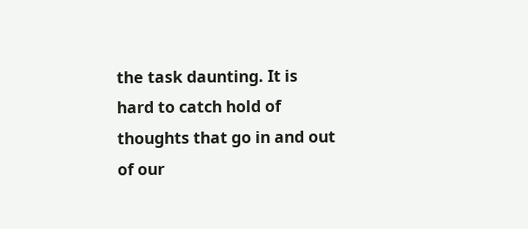the task daunting. It is hard to catch hold of thoughts that go in and out of our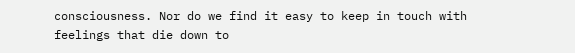consciousness. Nor do we find it easy to keep in touch with feelings that die down to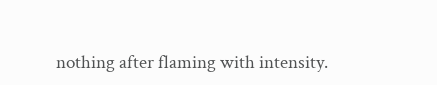nothing after flaming with intensity.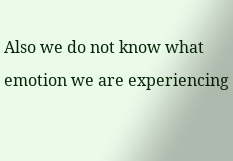Also we do not know what emotion we are experiencing